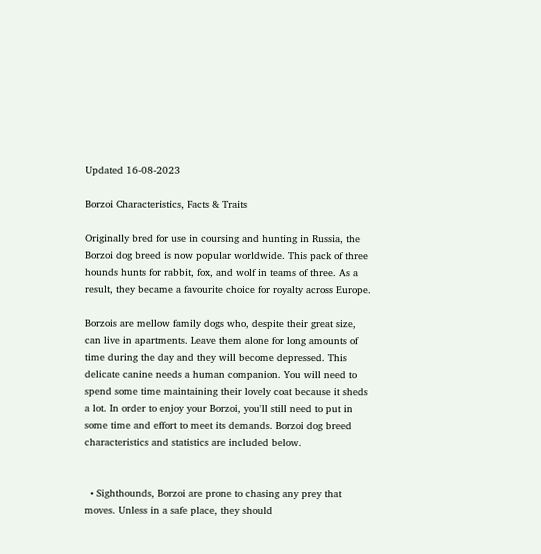Updated 16-08-2023

Borzoi Characteristics, Facts & Traits

Originally bred for use in coursing and hunting in Russia, the Borzoi dog breed is now popular worldwide. This pack of three hounds hunts for rabbit, fox, and wolf in teams of three. As a result, they became a favourite choice for royalty across Europe.

Borzois are mellow family dogs who, despite their great size, can live in apartments. Leave them alone for long amounts of time during the day and they will become depressed. This delicate canine needs a human companion. You will need to spend some time maintaining their lovely coat because it sheds a lot. In order to enjoy your Borzoi, you'll still need to put in some time and effort to meet its demands. Borzoi dog breed characteristics and statistics are included below.


  • Sighthounds, Borzoi are prone to chasing any prey that moves. Unless in a safe place, they should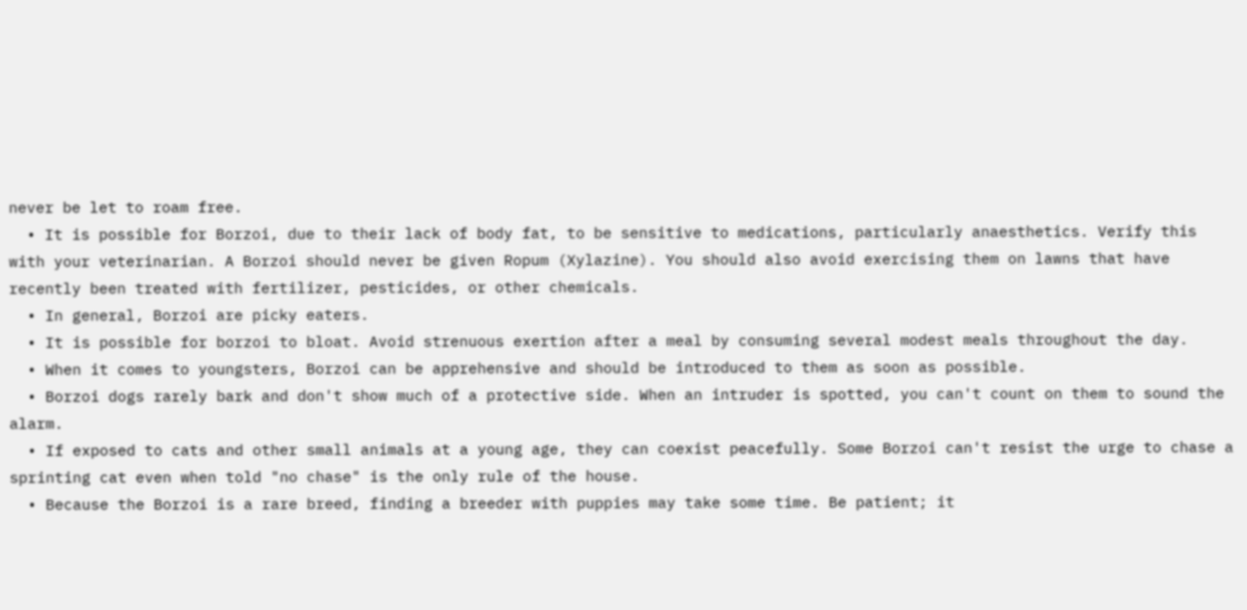never be let to roam free.
  • It is possible for Borzoi, due to their lack of body fat, to be sensitive to medications, particularly anaesthetics. Verify this with your veterinarian. A Borzoi should never be given Ropum (Xylazine). You should also avoid exercising them on lawns that have recently been treated with fertilizer, pesticides, or other chemicals.
  • In general, Borzoi are picky eaters.
  • It is possible for borzoi to bloat. Avoid strenuous exertion after a meal by consuming several modest meals throughout the day.
  • When it comes to youngsters, Borzoi can be apprehensive and should be introduced to them as soon as possible.
  • Borzoi dogs rarely bark and don't show much of a protective side. When an intruder is spotted, you can't count on them to sound the alarm.
  • If exposed to cats and other small animals at a young age, they can coexist peacefully. Some Borzoi can't resist the urge to chase a sprinting cat even when told "no chase" is the only rule of the house.
  • Because the Borzoi is a rare breed, finding a breeder with puppies may take some time. Be patient; it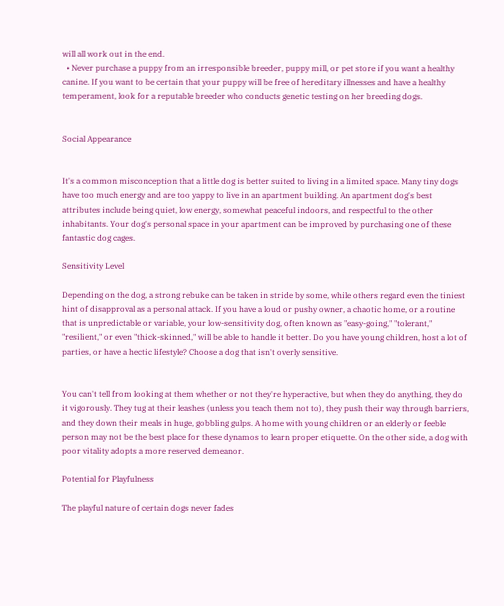will all work out in the end.
  • Never purchase a puppy from an irresponsible breeder, puppy mill, or pet store if you want a healthy canine. If you want to be certain that your puppy will be free of hereditary illnesses and have a healthy temperament, look for a reputable breeder who conducts genetic testing on her breeding dogs.


Social Appearance


It's a common misconception that a little dog is better suited to living in a limited space. Many tiny dogs have too much energy and are too yappy to live in an apartment building. An apartment dog's best attributes include being quiet, low energy, somewhat peaceful indoors, and respectful to the other inhabitants. Your dog's personal space in your apartment can be improved by purchasing one of these fantastic dog cages.

Sensitivity Level

Depending on the dog, a strong rebuke can be taken in stride by some, while others regard even the tiniest hint of disapproval as a personal attack. If you have a loud or pushy owner, a chaotic home, or a routine that is unpredictable or variable, your low-sensitivity dog, often known as "easy-going," "tolerant," "resilient," or even "thick-skinned," will be able to handle it better. Do you have young children, host a lot of parties, or have a hectic lifestyle? Choose a dog that isn't overly sensitive.


You can't tell from looking at them whether or not they're hyperactive, but when they do anything, they do it vigorously. They tug at their leashes (unless you teach them not to), they push their way through barriers, and they down their meals in huge, gobbling gulps. A home with young children or an elderly or feeble person may not be the best place for these dynamos to learn proper etiquette. On the other side, a dog with poor vitality adopts a more reserved demeanor.

Potential for Playfulness

The playful nature of certain dogs never fades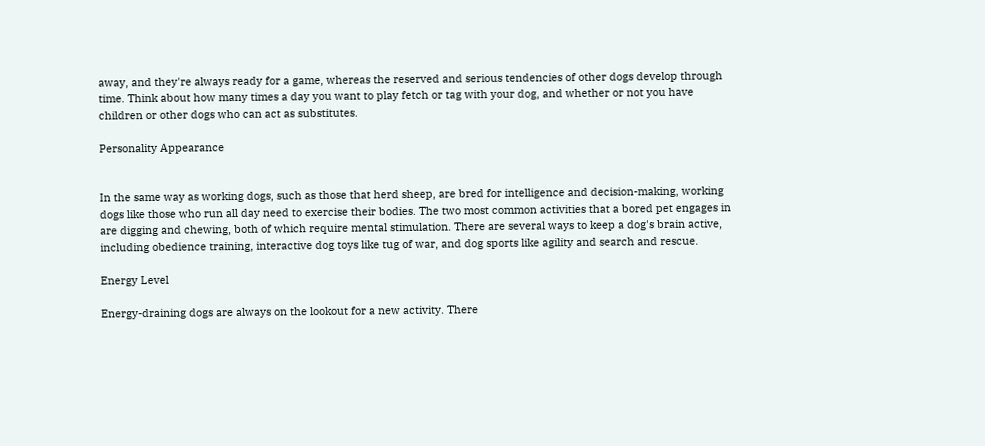away, and they're always ready for a game, whereas the reserved and serious tendencies of other dogs develop through time. Think about how many times a day you want to play fetch or tag with your dog, and whether or not you have children or other dogs who can act as substitutes.

Personality Appearance


In the same way as working dogs, such as those that herd sheep, are bred for intelligence and decision-making, working dogs like those who run all day need to exercise their bodies. The two most common activities that a bored pet engages in are digging and chewing, both of which require mental stimulation. There are several ways to keep a dog's brain active, including obedience training, interactive dog toys like tug of war, and dog sports like agility and search and rescue.

Energy Level

Energy-draining dogs are always on the lookout for a new activity. There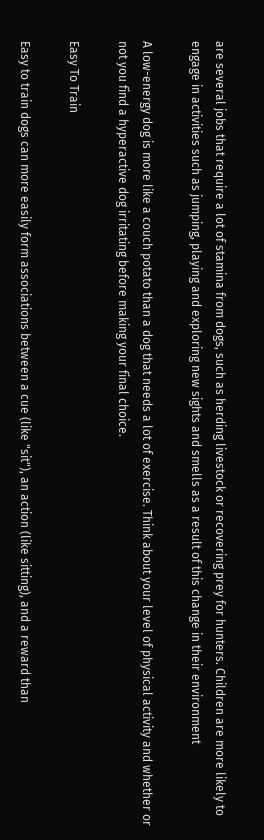are several jobs that require a lot of stamina from dogs, such as herding livestock or recovering prey for hunters. Children are more likely to engage in activities such as jumping, playing and exploring new sights and smells as a result of this change in their environment

A low-energy dog is more like a couch potato than a dog that needs a lot of exercise. Think about your level of physical activity and whether or not you find a hyperactive dog irritating before making your final choice.

Easy To Train

Easy to train dogs can more easily form associations between a cue (like "sit"), an action (like sitting), and a reward than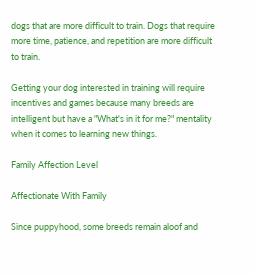dogs that are more difficult to train. Dogs that require more time, patience, and repetition are more difficult to train.

Getting your dog interested in training will require incentives and games because many breeds are intelligent but have a "What's in it for me?" mentality when it comes to learning new things.

Family Affection Level

Affectionate With Family

Since puppyhood, some breeds remain aloof and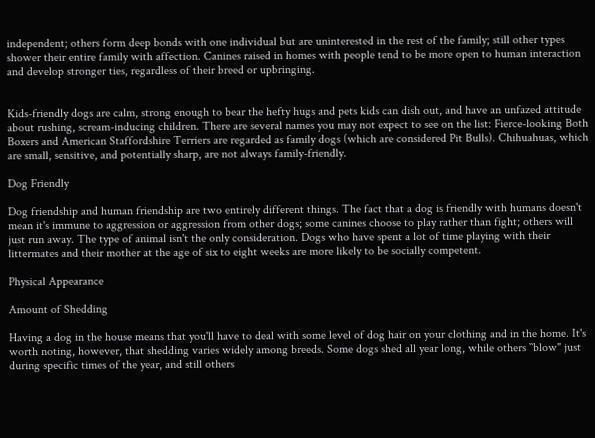independent; others form deep bonds with one individual but are uninterested in the rest of the family; still other types shower their entire family with affection. Canines raised in homes with people tend to be more open to human interaction and develop stronger ties, regardless of their breed or upbringing.


Kids-friendly dogs are calm, strong enough to bear the hefty hugs and pets kids can dish out, and have an unfazed attitude about rushing, scream-inducing children. There are several names you may not expect to see on the list: Fierce-looking Both Boxers and American Staffordshire Terriers are regarded as family dogs (which are considered Pit Bulls). Chihuahuas, which are small, sensitive, and potentially sharp, are not always family-friendly.

Dog Friendly

Dog friendship and human friendship are two entirely different things. The fact that a dog is friendly with humans doesn't mean it's immune to aggression or aggression from other dogs; some canines choose to play rather than fight; others will just run away. The type of animal isn't the only consideration. Dogs who have spent a lot of time playing with their littermates and their mother at the age of six to eight weeks are more likely to be socially competent.

Physical Appearance

Amount of Shedding

Having a dog in the house means that you'll have to deal with some level of dog hair on your clothing and in the home. It's worth noting, however, that shedding varies widely among breeds. Some dogs shed all year long, while others ``blow" just during specific times of the year, and still others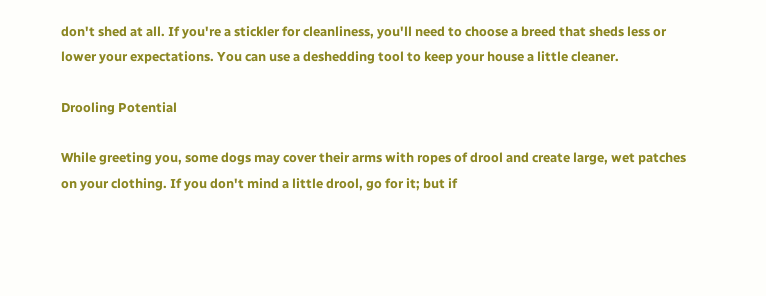don't shed at all. If you're a stickler for cleanliness, you'll need to choose a breed that sheds less or lower your expectations. You can use a deshedding tool to keep your house a little cleaner.

Drooling Potential

While greeting you, some dogs may cover their arms with ropes of drool and create large, wet patches on your clothing. If you don't mind a little drool, go for it; but if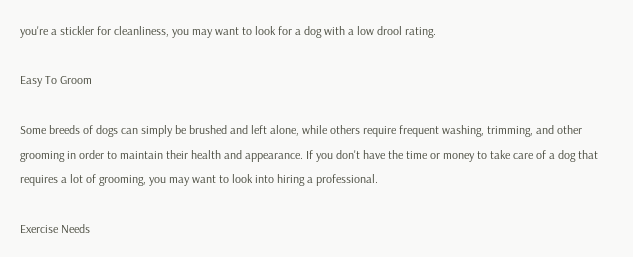you're a stickler for cleanliness, you may want to look for a dog with a low drool rating.

Easy To Groom

Some breeds of dogs can simply be brushed and left alone, while others require frequent washing, trimming, and other grooming in order to maintain their health and appearance. If you don't have the time or money to take care of a dog that requires a lot of grooming, you may want to look into hiring a professional.

Exercise Needs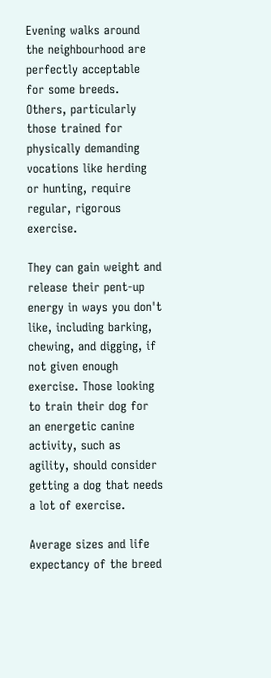Evening walks around the neighbourhood are perfectly acceptable for some breeds. Others, particularly those trained for physically demanding vocations like herding or hunting, require regular, rigorous exercise.

They can gain weight and release their pent-up energy in ways you don't like, including barking, chewing, and digging, if not given enough exercise. Those looking to train their dog for an energetic canine activity, such as agility, should consider getting a dog that needs a lot of exercise.

Average sizes and life expectancy of the breed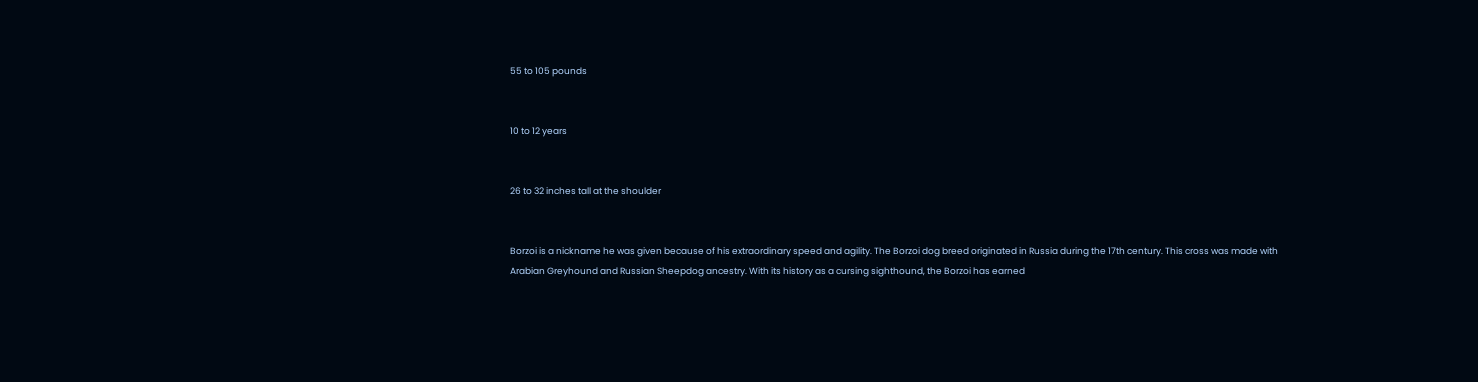55 to 105 pounds


10 to 12 years


26 to 32 inches tall at the shoulder


Borzoi is a nickname he was given because of his extraordinary speed and agility. The Borzoi dog breed originated in Russia during the 17th century. This cross was made with Arabian Greyhound and Russian Sheepdog ancestry. With its history as a cursing sighthound, the Borzoi has earned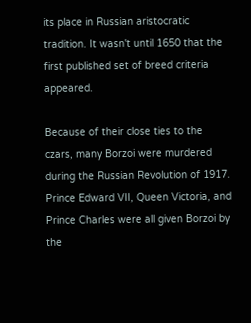its place in Russian aristocratic tradition. It wasn't until 1650 that the first published set of breed criteria appeared.

Because of their close ties to the czars, many Borzoi were murdered during the Russian Revolution of 1917. Prince Edward VII, Queen Victoria, and Prince Charles were all given Borzoi by the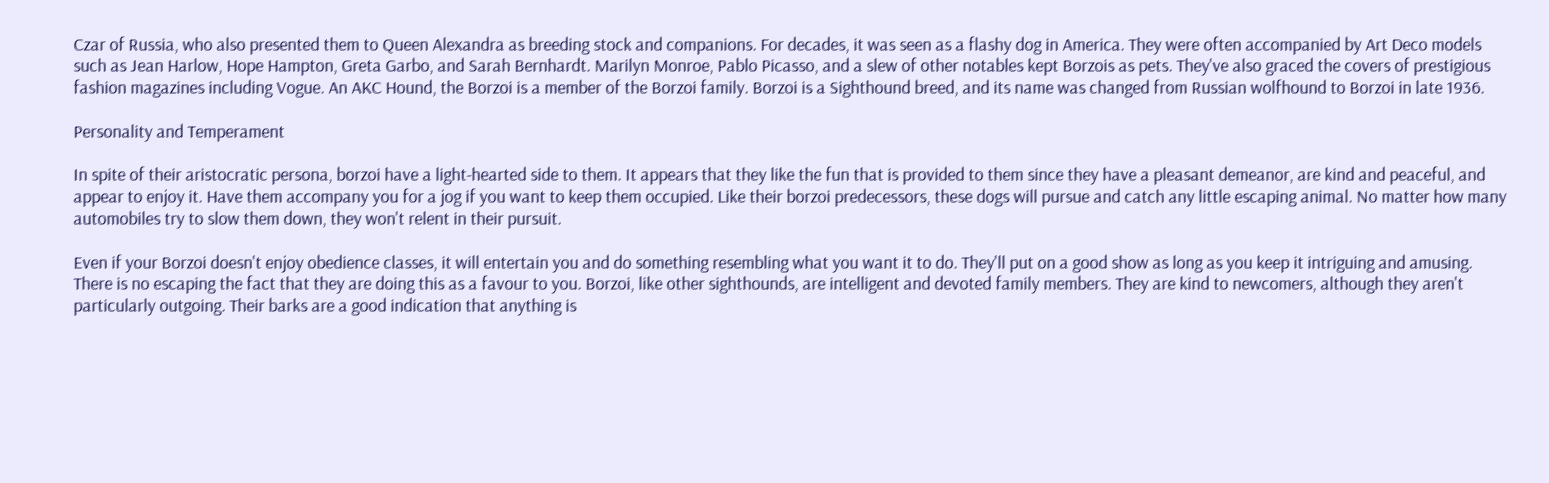Czar of Russia, who also presented them to Queen Alexandra as breeding stock and companions. For decades, it was seen as a flashy dog in America. They were often accompanied by Art Deco models such as Jean Harlow, Hope Hampton, Greta Garbo, and Sarah Bernhardt. Marilyn Monroe, Pablo Picasso, and a slew of other notables kept Borzois as pets. They've also graced the covers of prestigious fashion magazines including Vogue. An AKC Hound, the Borzoi is a member of the Borzoi family. Borzoi is a Sighthound breed, and its name was changed from Russian wolfhound to Borzoi in late 1936.

Personality and Temperament

In spite of their aristocratic persona, borzoi have a light-hearted side to them. It appears that they like the fun that is provided to them since they have a pleasant demeanor, are kind and peaceful, and appear to enjoy it. Have them accompany you for a jog if you want to keep them occupied. Like their borzoi predecessors, these dogs will pursue and catch any little escaping animal. No matter how many automobiles try to slow them down, they won't relent in their pursuit.

Even if your Borzoi doesn't enjoy obedience classes, it will entertain you and do something resembling what you want it to do. They'll put on a good show as long as you keep it intriguing and amusing. There is no escaping the fact that they are doing this as a favour to you. Borzoi, like other sighthounds, are intelligent and devoted family members. They are kind to newcomers, although they aren't particularly outgoing. Their barks are a good indication that anything is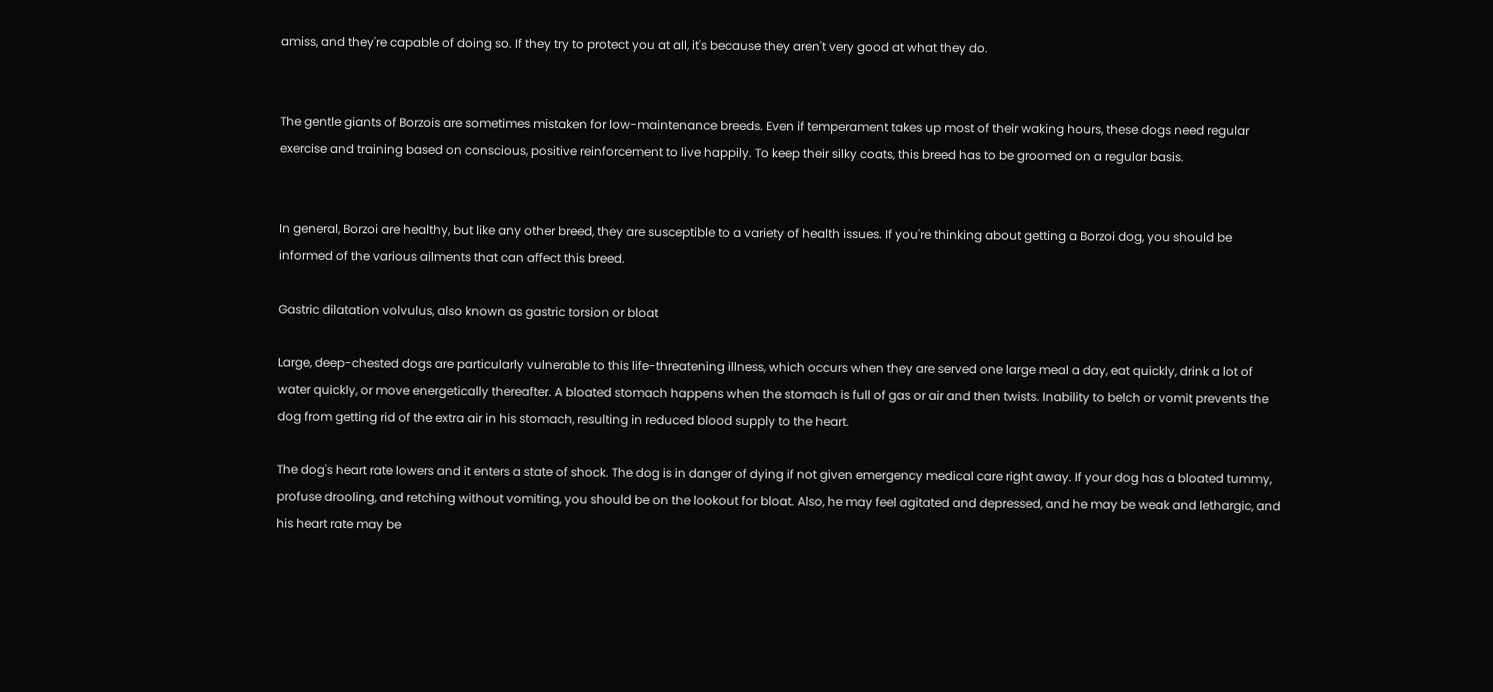amiss, and they're capable of doing so. If they try to protect you at all, it's because they aren't very good at what they do.


The gentle giants of Borzois are sometimes mistaken for low-maintenance breeds. Even if temperament takes up most of their waking hours, these dogs need regular exercise and training based on conscious, positive reinforcement to live happily. To keep their silky coats, this breed has to be groomed on a regular basis.


In general, Borzoi are healthy, but like any other breed, they are susceptible to a variety of health issues. If you're thinking about getting a Borzoi dog, you should be informed of the various ailments that can affect this breed.

Gastric dilatation volvulus, also known as gastric torsion or bloat

Large, deep-chested dogs are particularly vulnerable to this life-threatening illness, which occurs when they are served one large meal a day, eat quickly, drink a lot of water quickly, or move energetically thereafter. A bloated stomach happens when the stomach is full of gas or air and then twists. Inability to belch or vomit prevents the dog from getting rid of the extra air in his stomach, resulting in reduced blood supply to the heart.

The dog's heart rate lowers and it enters a state of shock. The dog is in danger of dying if not given emergency medical care right away. If your dog has a bloated tummy, profuse drooling, and retching without vomiting, you should be on the lookout for bloat. Also, he may feel agitated and depressed, and he may be weak and lethargic, and his heart rate may be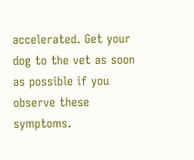accelerated. Get your dog to the vet as soon as possible if you observe these symptoms.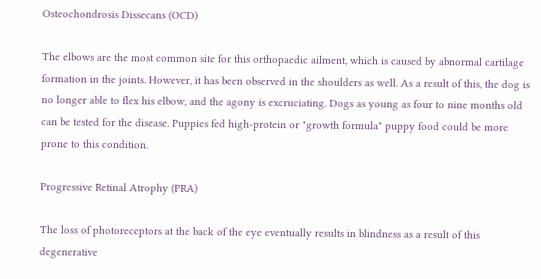Osteochondrosis Dissecans (OCD)

The elbows are the most common site for this orthopaedic ailment, which is caused by abnormal cartilage formation in the joints. However, it has been observed in the shoulders as well. As a result of this, the dog is no longer able to flex his elbow, and the agony is excruciating. Dogs as young as four to nine months old can be tested for the disease. Puppies fed high-protein or "growth formula" puppy food could be more prone to this condition.

Progressive Retinal Atrophy (PRA)

The loss of photoreceptors at the back of the eye eventually results in blindness as a result of this degenerative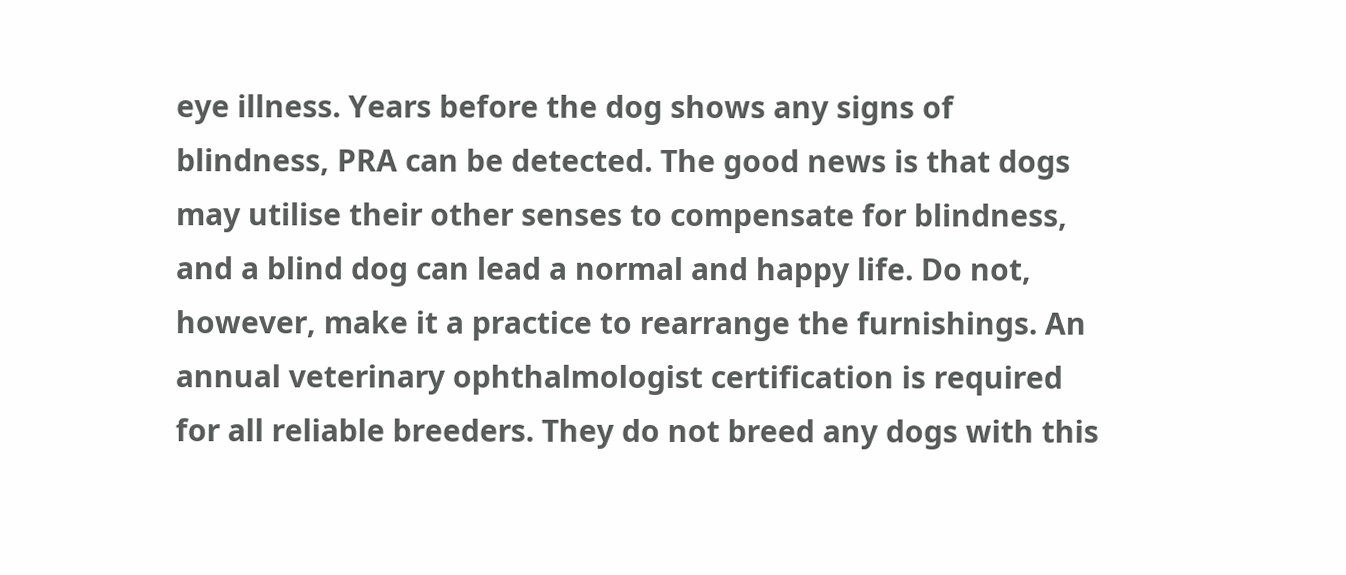eye illness. Years before the dog shows any signs of blindness, PRA can be detected. The good news is that dogs may utilise their other senses to compensate for blindness, and a blind dog can lead a normal and happy life. Do not, however, make it a practice to rearrange the furnishings. An annual veterinary ophthalmologist certification is required for all reliable breeders. They do not breed any dogs with this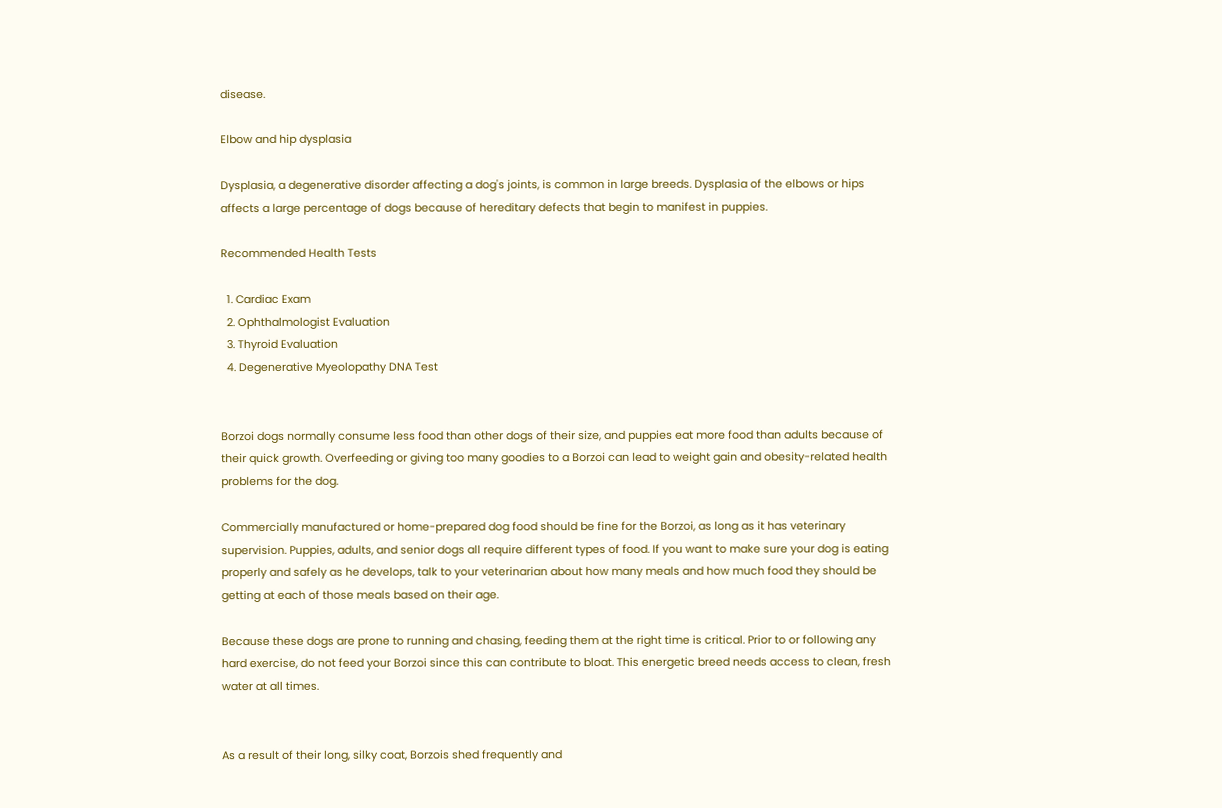disease.

Elbow and hip dysplasia

Dysplasia, a degenerative disorder affecting a dog's joints, is common in large breeds. Dysplasia of the elbows or hips affects a large percentage of dogs because of hereditary defects that begin to manifest in puppies.

Recommended Health Tests

  1. Cardiac Exam
  2. Ophthalmologist Evaluation
  3. Thyroid Evaluation
  4. Degenerative Myeolopathy DNA Test


Borzoi dogs normally consume less food than other dogs of their size, and puppies eat more food than adults because of their quick growth. Overfeeding or giving too many goodies to a Borzoi can lead to weight gain and obesity-related health problems for the dog.

Commercially manufactured or home-prepared dog food should be fine for the Borzoi, as long as it has veterinary supervision. Puppies, adults, and senior dogs all require different types of food. If you want to make sure your dog is eating properly and safely as he develops, talk to your veterinarian about how many meals and how much food they should be getting at each of those meals based on their age.

Because these dogs are prone to running and chasing, feeding them at the right time is critical. Prior to or following any hard exercise, do not feed your Borzoi since this can contribute to bloat. This energetic breed needs access to clean, fresh water at all times.


As a result of their long, silky coat, Borzois shed frequently and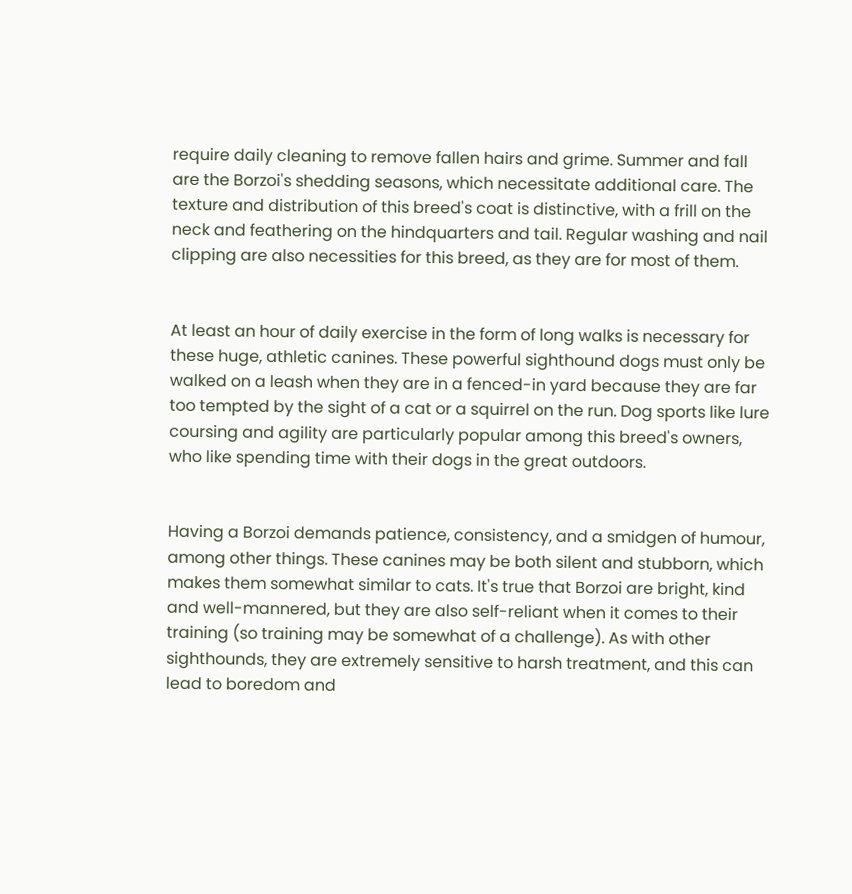require daily cleaning to remove fallen hairs and grime. Summer and fall are the Borzoi's shedding seasons, which necessitate additional care. The texture and distribution of this breed's coat is distinctive, with a frill on the neck and feathering on the hindquarters and tail. Regular washing and nail clipping are also necessities for this breed, as they are for most of them.


At least an hour of daily exercise in the form of long walks is necessary for these huge, athletic canines. These powerful sighthound dogs must only be walked on a leash when they are in a fenced-in yard because they are far too tempted by the sight of a cat or a squirrel on the run. Dog sports like lure coursing and agility are particularly popular among this breed's owners, who like spending time with their dogs in the great outdoors.


Having a Borzoi demands patience, consistency, and a smidgen of humour, among other things. These canines may be both silent and stubborn, which makes them somewhat similar to cats. It's true that Borzoi are bright, kind and well-mannered, but they are also self-reliant when it comes to their training (so training may be somewhat of a challenge). As with other sighthounds, they are extremely sensitive to harsh treatment, and this can lead to boredom and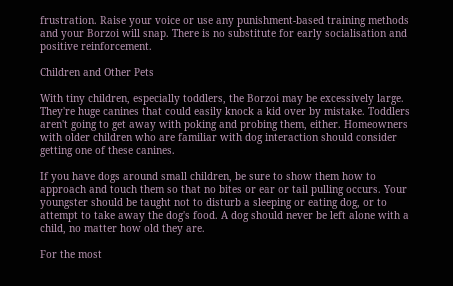frustration. Raise your voice or use any punishment-based training methods and your Borzoi will snap. There is no substitute for early socialisation and positive reinforcement.

Children and Other Pets

With tiny children, especially toddlers, the Borzoi may be excessively large. They're huge canines that could easily knock a kid over by mistake. Toddlers aren't going to get away with poking and probing them, either. Homeowners with older children who are familiar with dog interaction should consider getting one of these canines.

If you have dogs around small children, be sure to show them how to approach and touch them so that no bites or ear or tail pulling occurs. Your youngster should be taught not to disturb a sleeping or eating dog, or to attempt to take away the dog's food. A dog should never be left alone with a child, no matter how old they are.

For the most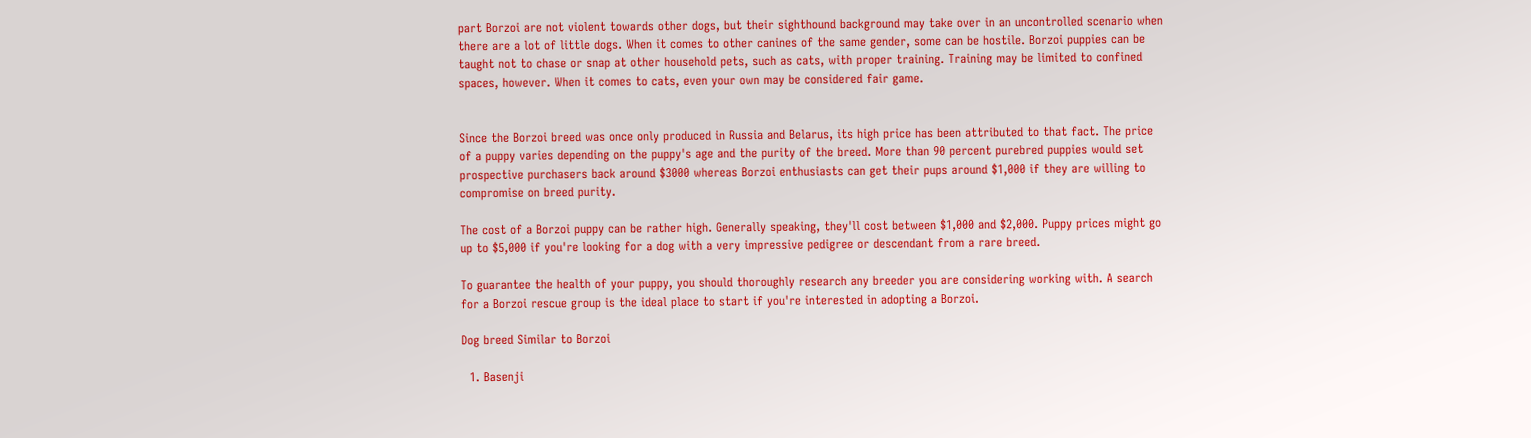part Borzoi are not violent towards other dogs, but their sighthound background may take over in an uncontrolled scenario when there are a lot of little dogs. When it comes to other canines of the same gender, some can be hostile. Borzoi puppies can be taught not to chase or snap at other household pets, such as cats, with proper training. Training may be limited to confined spaces, however. When it comes to cats, even your own may be considered fair game.


Since the Borzoi breed was once only produced in Russia and Belarus, its high price has been attributed to that fact. The price of a puppy varies depending on the puppy's age and the purity of the breed. More than 90 percent purebred puppies would set prospective purchasers back around $3000 whereas Borzoi enthusiasts can get their pups around $1,000 if they are willing to compromise on breed purity.

The cost of a Borzoi puppy can be rather high. Generally speaking, they'll cost between $1,000 and $2,000. Puppy prices might go up to $5,000 if you're looking for a dog with a very impressive pedigree or descendant from a rare breed.

To guarantee the health of your puppy, you should thoroughly research any breeder you are considering working with. A search for a Borzoi rescue group is the ideal place to start if you're interested in adopting a Borzoi.

Dog breed Similar to Borzoi

  1. Basenji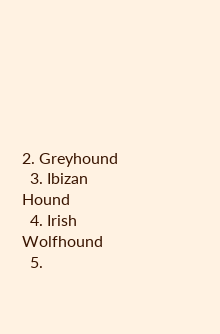2. Greyhound
  3. Ibizan Hound
  4. Irish Wolfhound
  5.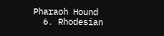Pharaoh Hound
  6. Rhodesian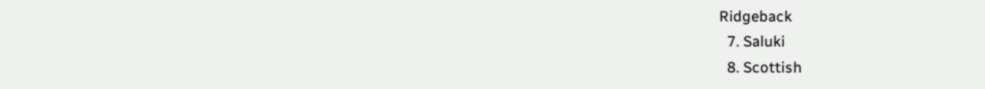Ridgeback
  7. Saluki
  8. Scottish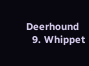Deerhound
  9. Whippet